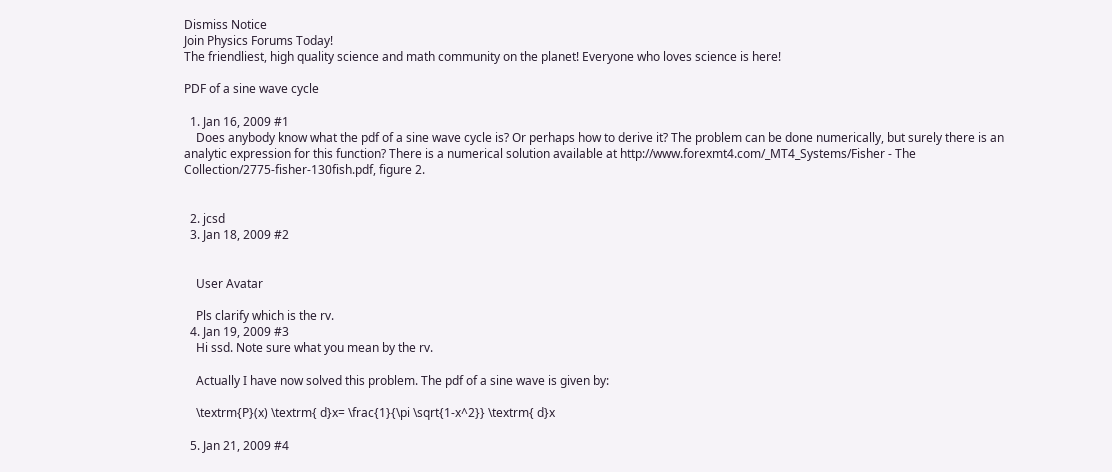Dismiss Notice
Join Physics Forums Today!
The friendliest, high quality science and math community on the planet! Everyone who loves science is here!

PDF of a sine wave cycle

  1. Jan 16, 2009 #1
    Does anybody know what the pdf of a sine wave cycle is? Or perhaps how to derive it? The problem can be done numerically, but surely there is an analytic expression for this function? There is a numerical solution available at http://www.forexmt4.com/_MT4_Systems/Fisher - The Collection/2775-fisher-130fish.pdf, figure 2.


  2. jcsd
  3. Jan 18, 2009 #2


    User Avatar

    Pls clarify which is the rv.
  4. Jan 19, 2009 #3
    Hi ssd. Note sure what you mean by the rv.

    Actually I have now solved this problem. The pdf of a sine wave is given by:

    \textrm{P}(x) \textrm{ d}x= \frac{1}{\pi \sqrt{1-x^2}} \textrm{ d}x

  5. Jan 21, 2009 #4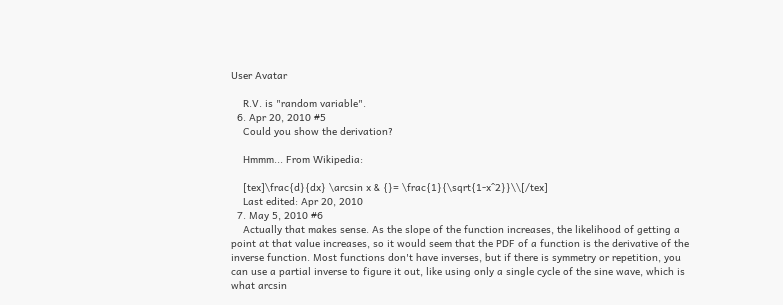User Avatar

    R.V. is "random variable".
  6. Apr 20, 2010 #5
    Could you show the derivation?

    Hmmm... From Wikipedia:

    [tex]\frac{d}{dx} \arcsin x & {}= \frac{1}{\sqrt{1-x^2}}\\[/tex]
    Last edited: Apr 20, 2010
  7. May 5, 2010 #6
    Actually that makes sense. As the slope of the function increases, the likelihood of getting a point at that value increases, so it would seem that the PDF of a function is the derivative of the inverse function. Most functions don't have inverses, but if there is symmetry or repetition, you can use a partial inverse to figure it out, like using only a single cycle of the sine wave, which is what arcsin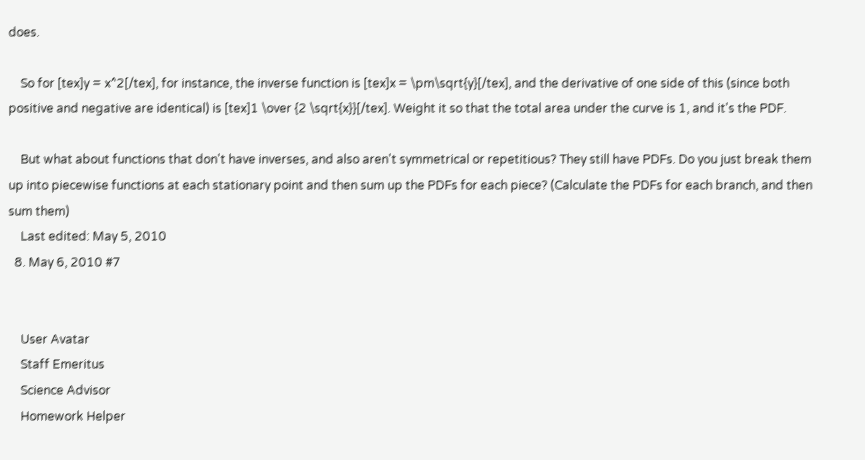does.

    So for [tex]y = x^2[/tex], for instance, the inverse function is [tex]x = \pm\sqrt{y}[/tex], and the derivative of one side of this (since both positive and negative are identical) is [tex]1 \over {2 \sqrt{x}}[/tex]. Weight it so that the total area under the curve is 1, and it's the PDF.

    But what about functions that don't have inverses, and also aren't symmetrical or repetitious? They still have PDFs. Do you just break them up into piecewise functions at each stationary point and then sum up the PDFs for each piece? (Calculate the PDFs for each branch, and then sum them)
    Last edited: May 5, 2010
  8. May 6, 2010 #7


    User Avatar
    Staff Emeritus
    Science Advisor
    Homework Helper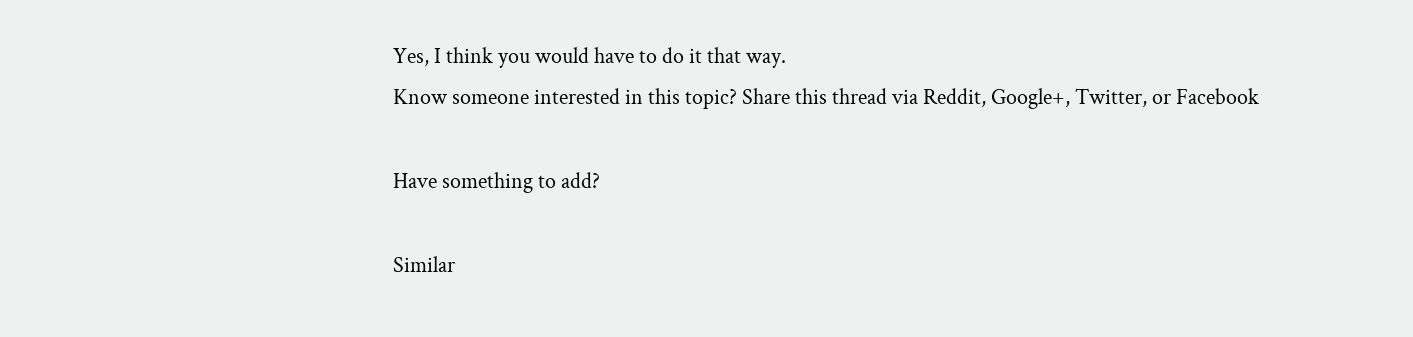Yes, I think you would have to do it that way.
Know someone interested in this topic? Share this thread via Reddit, Google+, Twitter, or Facebook

Have something to add?

Similar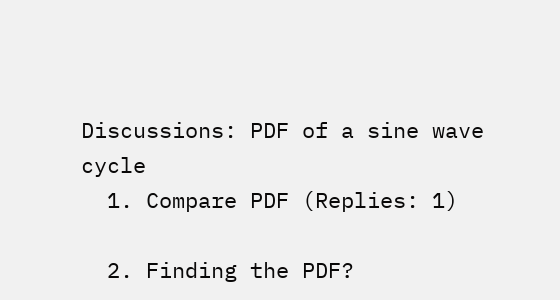Discussions: PDF of a sine wave cycle
  1. Compare PDF (Replies: 1)

  2. Finding the PDF?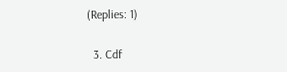(Replies: 1)

  3. Cdf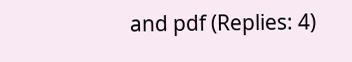and pdf (Replies: 4)